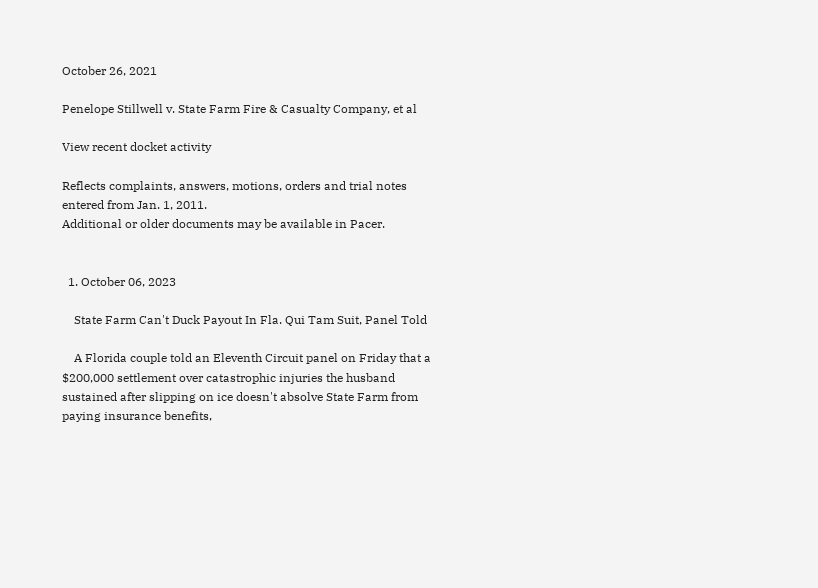October 26, 2021

Penelope Stillwell v. State Farm Fire & Casualty Company, et al

View recent docket activity

Reflects complaints, answers, motions, orders and trial notes entered from Jan. 1, 2011.
Additional or older documents may be available in Pacer.


  1. October 06, 2023

    State Farm Can't Duck Payout In Fla. Qui Tam Suit, Panel Told

    A Florida couple told an Eleventh Circuit panel on Friday that a $200,000 settlement over catastrophic injuries the husband sustained after slipping on ice doesn't absolve State Farm from paying insurance benefits,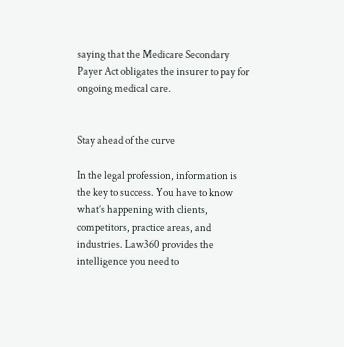saying that the Medicare Secondary Payer Act obligates the insurer to pay for ongoing medical care.


Stay ahead of the curve

In the legal profession, information is the key to success. You have to know what’s happening with clients, competitors, practice areas, and industries. Law360 provides the intelligence you need to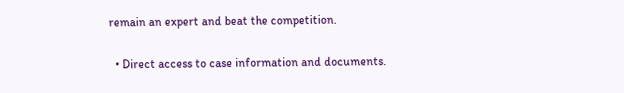remain an expert and beat the competition.

  • Direct access to case information and documents.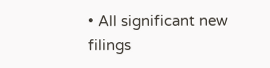• All significant new filings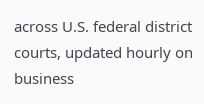across U.S. federal district courts, updated hourly on business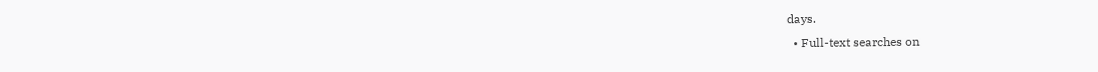days.
  • Full-text searches on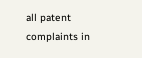all patent complaints in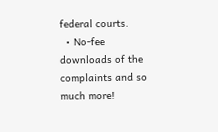federal courts.
  • No-fee downloads of the complaints and so much more!